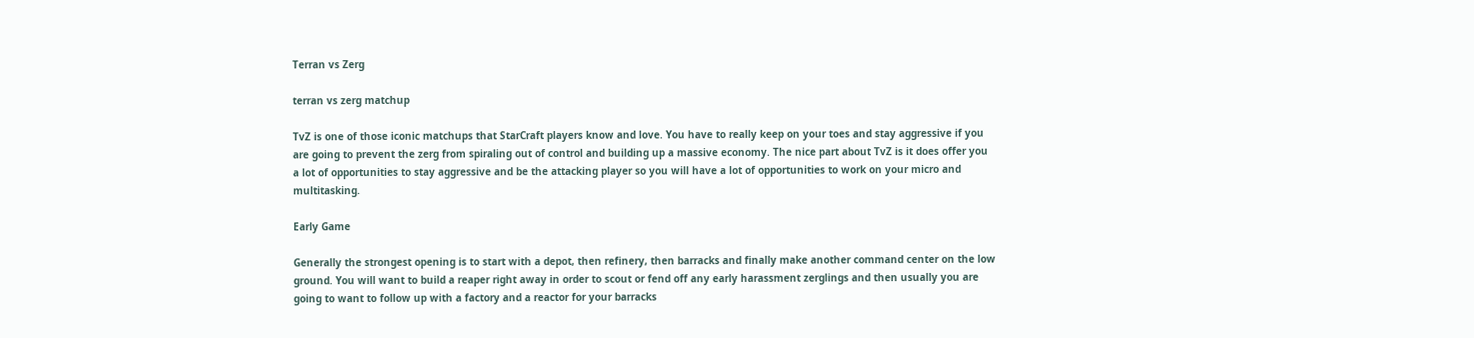Terran vs Zerg

terran vs zerg matchup

TvZ is one of those iconic matchups that StarCraft players know and love. You have to really keep on your toes and stay aggressive if you are going to prevent the zerg from spiraling out of control and building up a massive economy. The nice part about TvZ is it does offer you a lot of opportunities to stay aggressive and be the attacking player so you will have a lot of opportunities to work on your micro and multitasking.

Early Game

Generally the strongest opening is to start with a depot, then refinery, then barracks and finally make another command center on the low ground. You will want to build a reaper right away in order to scout or fend off any early harassment zerglings and then usually you are going to want to follow up with a factory and a reactor for your barracks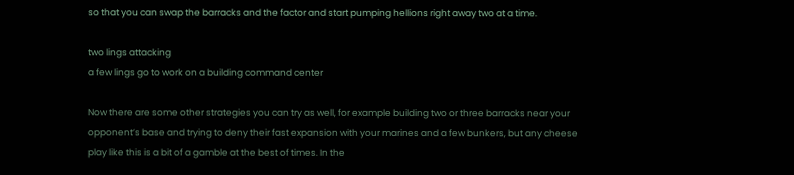so that you can swap the barracks and the factor and start pumping hellions right away two at a time.

two lings attacking
a few lings go to work on a building command center

Now there are some other strategies you can try as well, for example building two or three barracks near your opponent’s base and trying to deny their fast expansion with your marines and a few bunkers, but any cheese play like this is a bit of a gamble at the best of times. In the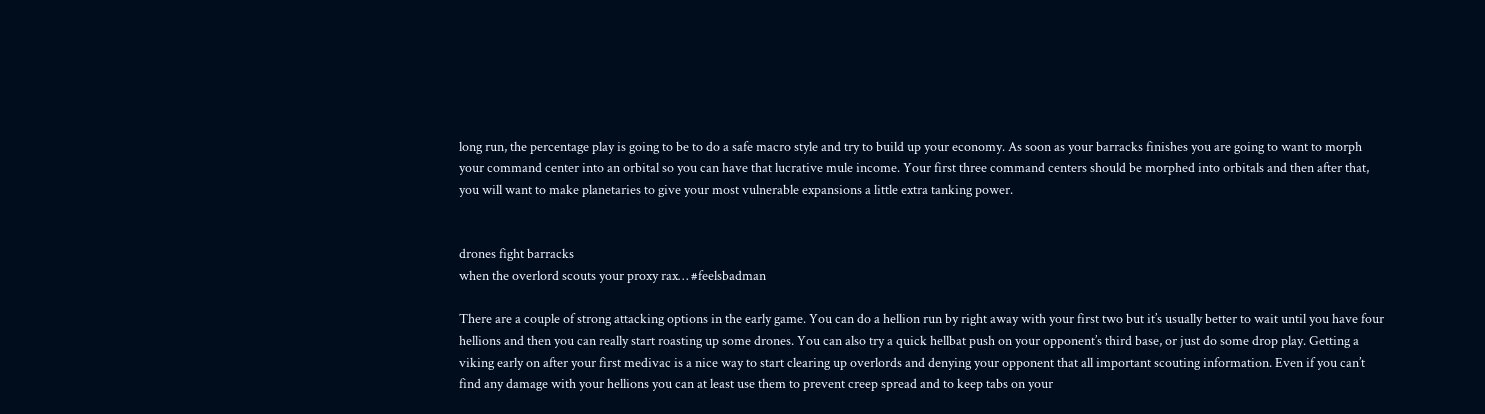long run, the percentage play is going to be to do a safe macro style and try to build up your economy. As soon as your barracks finishes you are going to want to morph your command center into an orbital so you can have that lucrative mule income. Your first three command centers should be morphed into orbitals and then after that, you will want to make planetaries to give your most vulnerable expansions a little extra tanking power.


drones fight barracks
when the overlord scouts your proxy rax… #feelsbadman

There are a couple of strong attacking options in the early game. You can do a hellion run by right away with your first two but it’s usually better to wait until you have four hellions and then you can really start roasting up some drones. You can also try a quick hellbat push on your opponent’s third base, or just do some drop play. Getting a viking early on after your first medivac is a nice way to start clearing up overlords and denying your opponent that all important scouting information. Even if you can’t find any damage with your hellions you can at least use them to prevent creep spread and to keep tabs on your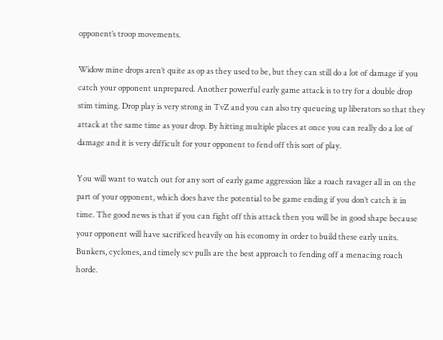opponent’s troop movements.

Widow mine drops aren’t quite as op as they used to be, but they can still do a lot of damage if you catch your opponent unprepared. Another powerful early game attack is to try for a double drop stim timing. Drop play is very strong in TvZ and you can also try queueing up liberators so that they attack at the same time as your drop. By hitting multiple places at once you can really do a lot of damage and it is very difficult for your opponent to fend off this sort of play.

You will want to watch out for any sort of early game aggression like a roach ravager all in on the part of your opponent, which does have the potential to be game ending if you don’t catch it in time. The good news is that if you can fight off this attack then you will be in good shape because your opponent will have sacrificed heavily on his economy in order to build these early units. Bunkers, cyclones, and timely scv pulls are the best approach to fending off a menacing roach horde.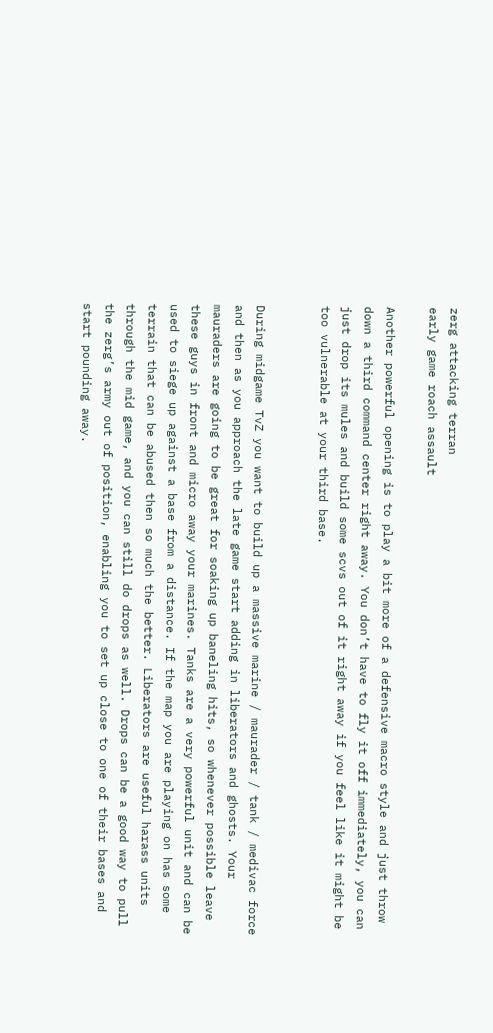zerg attacking terran
early game roach assault

Another powerful opening is to play a bit more of a defensive macro style and just throw down a third command center right away. You don’t have to fly it off immediately, you can just drop its mules and build some scvs out of it right away if you feel like it might be too vulnerable at your third base.


During midgame TvZ you want to build up a massive marine / maurader / tank / medivac force and then as you approach the late game start adding in liberators and ghosts. Your mauraders are going to be great for soaking up baneling hits, so whenever possible leave these guys in front and micro away your marines. Tanks are a very powerful unit and can be used to siege up against a base from a distance. If the map you are playing on has some terrain that can be abused then so much the better. Liberators are useful harass units through the mid game, and you can still do drops as well. Drops can be a good way to pull the zerg’s army out of position, enabling you to set up close to one of their bases and start pounding away.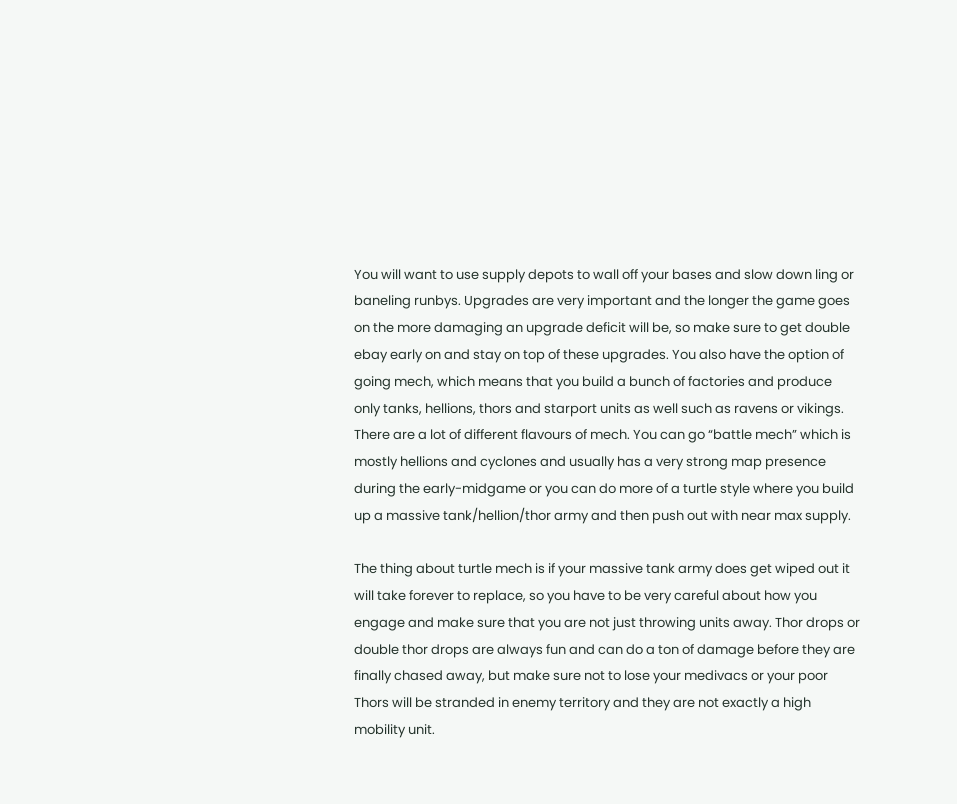You will want to use supply depots to wall off your bases and slow down ling or baneling runbys. Upgrades are very important and the longer the game goes on the more damaging an upgrade deficit will be, so make sure to get double ebay early on and stay on top of these upgrades. You also have the option of going mech, which means that you build a bunch of factories and produce only tanks, hellions, thors and starport units as well such as ravens or vikings. There are a lot of different flavours of mech. You can go “battle mech” which is mostly hellions and cyclones and usually has a very strong map presence during the early-midgame or you can do more of a turtle style where you build up a massive tank/hellion/thor army and then push out with near max supply.

The thing about turtle mech is if your massive tank army does get wiped out it will take forever to replace, so you have to be very careful about how you engage and make sure that you are not just throwing units away. Thor drops or double thor drops are always fun and can do a ton of damage before they are finally chased away, but make sure not to lose your medivacs or your poor Thors will be stranded in enemy territory and they are not exactly a high mobility unit.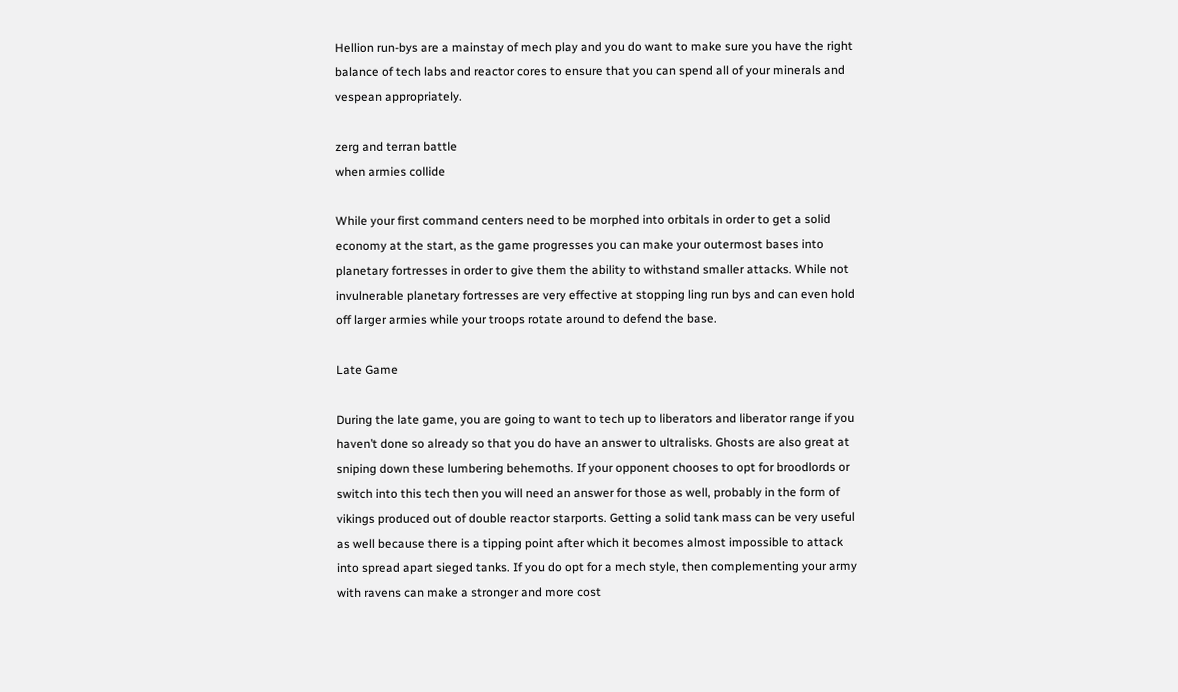Hellion run-bys are a mainstay of mech play and you do want to make sure you have the right balance of tech labs and reactor cores to ensure that you can spend all of your minerals and vespean appropriately.

zerg and terran battle
when armies collide

While your first command centers need to be morphed into orbitals in order to get a solid economy at the start, as the game progresses you can make your outermost bases into planetary fortresses in order to give them the ability to withstand smaller attacks. While not invulnerable planetary fortresses are very effective at stopping ling run bys and can even hold off larger armies while your troops rotate around to defend the base.

Late Game

During the late game, you are going to want to tech up to liberators and liberator range if you haven’t done so already so that you do have an answer to ultralisks. Ghosts are also great at sniping down these lumbering behemoths. If your opponent chooses to opt for broodlords or switch into this tech then you will need an answer for those as well, probably in the form of vikings produced out of double reactor starports. Getting a solid tank mass can be very useful as well because there is a tipping point after which it becomes almost impossible to attack into spread apart sieged tanks. If you do opt for a mech style, then complementing your army with ravens can make a stronger and more cost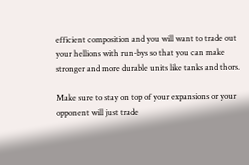efficient composition and you will want to trade out your hellions with run-bys so that you can make stronger and more durable units like tanks and thors.

Make sure to stay on top of your expansions or your opponent will just trade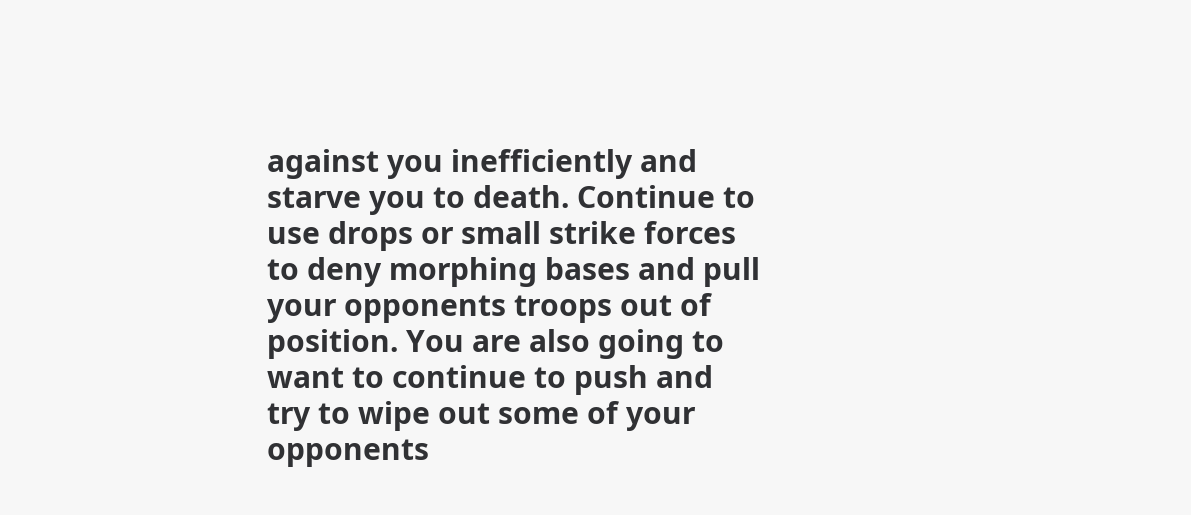against you inefficiently and starve you to death. Continue to use drops or small strike forces to deny morphing bases and pull your opponents troops out of position. You are also going to want to continue to push and try to wipe out some of your opponents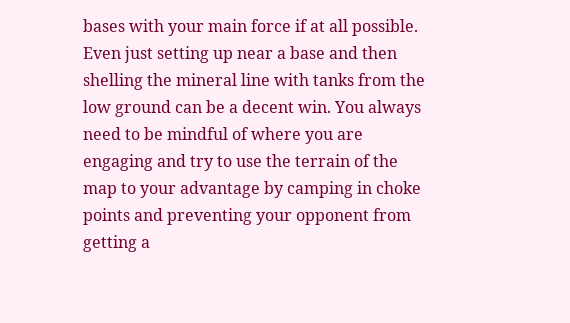bases with your main force if at all possible. Even just setting up near a base and then shelling the mineral line with tanks from the low ground can be a decent win. You always need to be mindful of where you are engaging and try to use the terrain of the map to your advantage by camping in choke points and preventing your opponent from getting a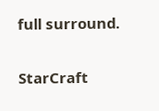full surround.

StarCraft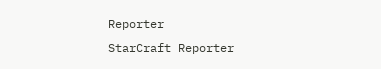Reporter
StarCraft Reporter